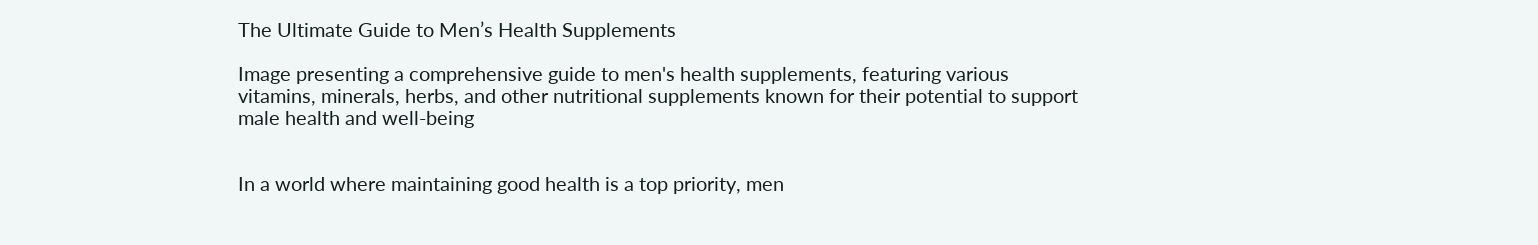The Ultimate Guide to Men’s Health Supplements

Image presenting a comprehensive guide to men's health supplements, featuring various vitamins, minerals, herbs, and other nutritional supplements known for their potential to support male health and well-being


In a world where maintaining good health is a top priority, men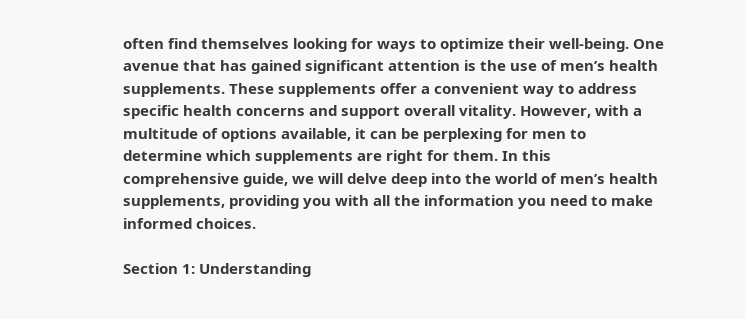often find themselves looking for ways to optimize their well-being. One avenue that has gained significant attention is the use of men’s health supplements. These supplements offer a convenient way to address specific health concerns and support overall vitality. However, with a multitude of options available, it can be perplexing for men to determine which supplements are right for them. In this comprehensive guide, we will delve deep into the world of men’s health supplements, providing you with all the information you need to make informed choices.

Section 1: Understanding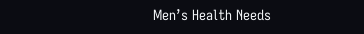Men’s Health Needs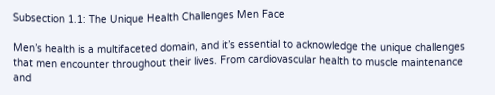Subsection 1.1: The Unique Health Challenges Men Face

Men’s health is a multifaceted domain, and it’s essential to acknowledge the unique challenges that men encounter throughout their lives. From cardiovascular health to muscle maintenance and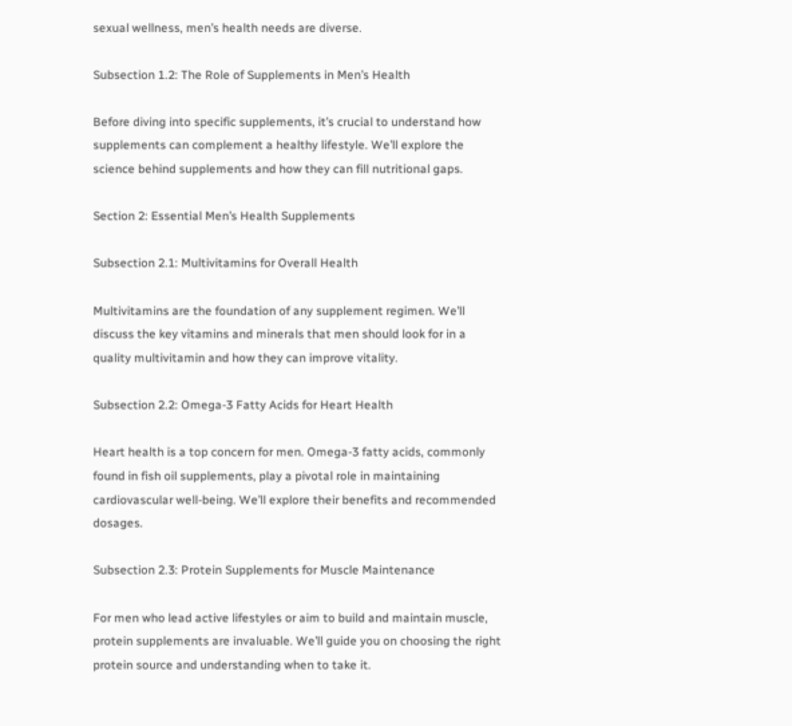sexual wellness, men’s health needs are diverse.

Subsection 1.2: The Role of Supplements in Men’s Health

Before diving into specific supplements, it’s crucial to understand how supplements can complement a healthy lifestyle. We’ll explore the science behind supplements and how they can fill nutritional gaps.

Section 2: Essential Men’s Health Supplements

Subsection 2.1: Multivitamins for Overall Health

Multivitamins are the foundation of any supplement regimen. We’ll discuss the key vitamins and minerals that men should look for in a quality multivitamin and how they can improve vitality.

Subsection 2.2: Omega-3 Fatty Acids for Heart Health

Heart health is a top concern for men. Omega-3 fatty acids, commonly found in fish oil supplements, play a pivotal role in maintaining cardiovascular well-being. We’ll explore their benefits and recommended dosages.

Subsection 2.3: Protein Supplements for Muscle Maintenance

For men who lead active lifestyles or aim to build and maintain muscle, protein supplements are invaluable. We’ll guide you on choosing the right protein source and understanding when to take it.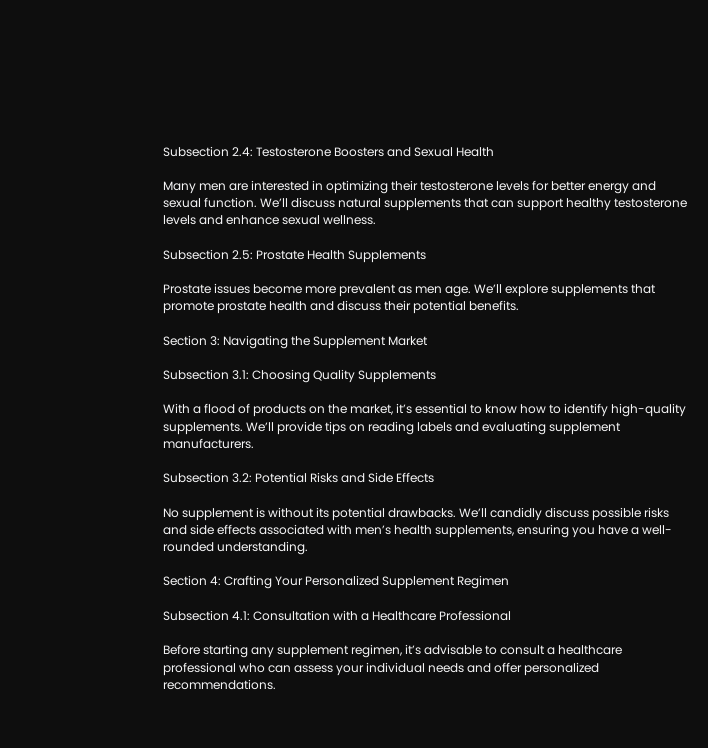Subsection 2.4: Testosterone Boosters and Sexual Health

Many men are interested in optimizing their testosterone levels for better energy and sexual function. We’ll discuss natural supplements that can support healthy testosterone levels and enhance sexual wellness.

Subsection 2.5: Prostate Health Supplements

Prostate issues become more prevalent as men age. We’ll explore supplements that promote prostate health and discuss their potential benefits.

Section 3: Navigating the Supplement Market

Subsection 3.1: Choosing Quality Supplements

With a flood of products on the market, it’s essential to know how to identify high-quality supplements. We’ll provide tips on reading labels and evaluating supplement manufacturers.

Subsection 3.2: Potential Risks and Side Effects

No supplement is without its potential drawbacks. We’ll candidly discuss possible risks and side effects associated with men’s health supplements, ensuring you have a well-rounded understanding.

Section 4: Crafting Your Personalized Supplement Regimen

Subsection 4.1: Consultation with a Healthcare Professional

Before starting any supplement regimen, it’s advisable to consult a healthcare professional who can assess your individual needs and offer personalized recommendations.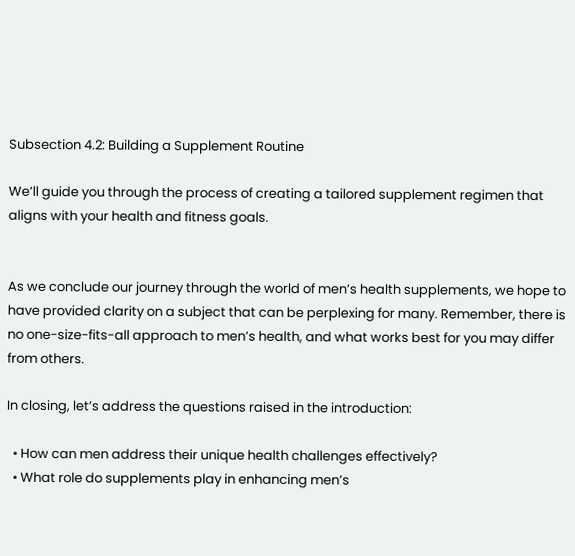Subsection 4.2: Building a Supplement Routine

We’ll guide you through the process of creating a tailored supplement regimen that aligns with your health and fitness goals.


As we conclude our journey through the world of men’s health supplements, we hope to have provided clarity on a subject that can be perplexing for many. Remember, there is no one-size-fits-all approach to men’s health, and what works best for you may differ from others.

In closing, let’s address the questions raised in the introduction:

  • How can men address their unique health challenges effectively?
  • What role do supplements play in enhancing men’s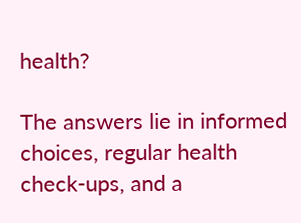health?

The answers lie in informed choices, regular health check-ups, and a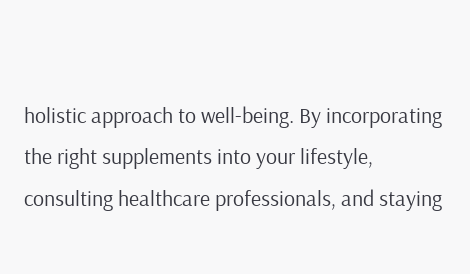holistic approach to well-being. By incorporating the right supplements into your lifestyle, consulting healthcare professionals, and staying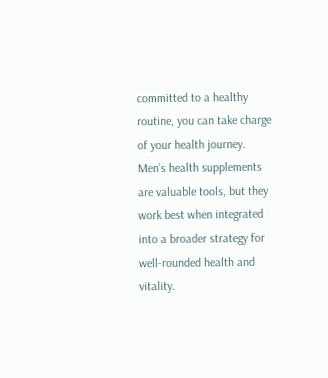committed to a healthy routine, you can take charge of your health journey. Men’s health supplements are valuable tools, but they work best when integrated into a broader strategy for well-rounded health and vitality.